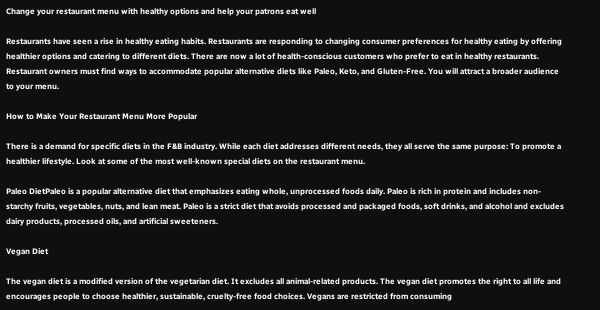Change your restaurant menu with healthy options and help your patrons eat well

Restaurants have seen a rise in healthy eating habits. Restaurants are responding to changing consumer preferences for healthy eating by offering healthier options and catering to different diets. There are now a lot of health-conscious customers who prefer to eat in healthy restaurants. Restaurant owners must find ways to accommodate popular alternative diets like Paleo, Keto, and Gluten-Free. You will attract a broader audience to your menu.

How to Make Your Restaurant Menu More Popular

There is a demand for specific diets in the F&B industry. While each diet addresses different needs, they all serve the same purpose: To promote a healthier lifestyle. Look at some of the most well-known special diets on the restaurant menu.

Paleo DietPaleo is a popular alternative diet that emphasizes eating whole, unprocessed foods daily. Paleo is rich in protein and includes non-starchy fruits, vegetables, nuts, and lean meat. Paleo is a strict diet that avoids processed and packaged foods, soft drinks, and alcohol and excludes dairy products, processed oils, and artificial sweeteners.

Vegan Diet

The vegan diet is a modified version of the vegetarian diet. It excludes all animal-related products. The vegan diet promotes the right to all life and encourages people to choose healthier, sustainable, cruelty-free food choices. Vegans are restricted from consuming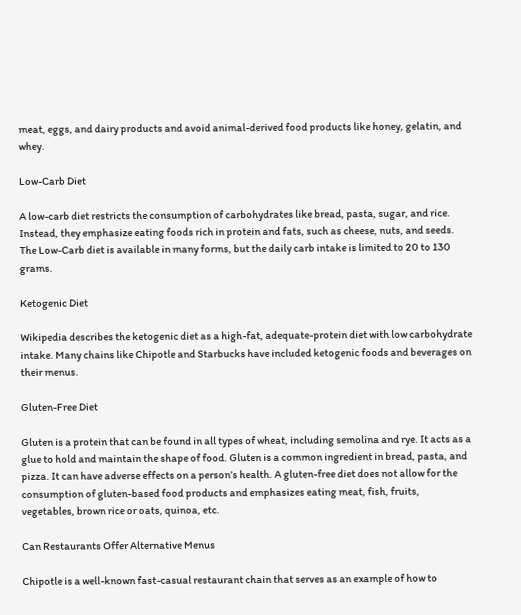meat, eggs, and dairy products and avoid animal-derived food products like honey, gelatin, and whey.

Low-Carb Diet

A low-carb diet restricts the consumption of carbohydrates like bread, pasta, sugar, and rice. Instead, they emphasize eating foods rich in protein and fats, such as cheese, nuts, and seeds. The Low-Carb diet is available in many forms, but the daily carb intake is limited to 20 to 130 grams.

Ketogenic Diet

Wikipedia describes the ketogenic diet as a high-fat, adequate-protein diet with low carbohydrate intake. Many chains like Chipotle and Starbucks have included ketogenic foods and beverages on their menus.

Gluten-Free Diet

Gluten is a protein that can be found in all types of wheat, including semolina and rye. It acts as a glue to hold and maintain the shape of food. Gluten is a common ingredient in bread, pasta, and pizza. It can have adverse effects on a person’s health. A gluten-free diet does not allow for the consumption of gluten-based food products and emphasizes eating meat, fish, fruits, vegetables, brown rice or oats, quinoa, etc.

Can Restaurants Offer Alternative Menus

Chipotle is a well-known fast-casual restaurant chain that serves as an example of how to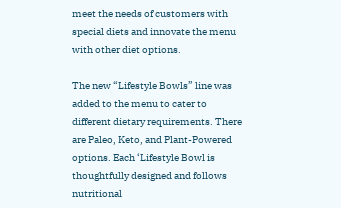meet the needs of customers with special diets and innovate the menu with other diet options.

The new “Lifestyle Bowls” line was added to the menu to cater to different dietary requirements. There are Paleo, Keto, and Plant-Powered options. Each ‘Lifestyle Bowl is thoughtfully designed and follows nutritional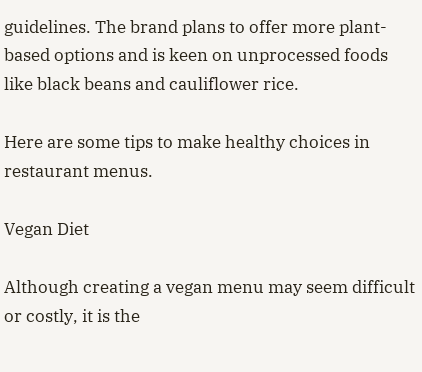guidelines. The brand plans to offer more plant-based options and is keen on unprocessed foods like black beans and cauliflower rice.

Here are some tips to make healthy choices in restaurant menus.

Vegan Diet

Although creating a vegan menu may seem difficult or costly, it is the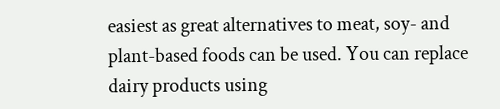easiest as great alternatives to meat, soy- and plant-based foods can be used. You can replace dairy products using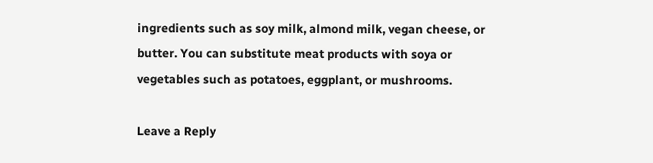ingredients such as soy milk, almond milk, vegan cheese, or butter. You can substitute meat products with soya or vegetables such as potatoes, eggplant, or mushrooms.

Leave a Reply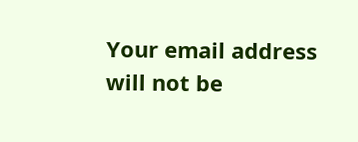Your email address will not be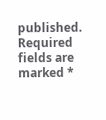published. Required fields are marked *